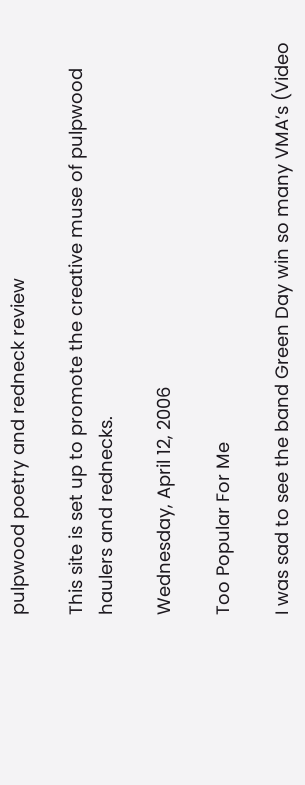pulpwood poetry and redneck review

This site is set up to promote the creative muse of pulpwood haulers and rednecks.

Wednesday, April 12, 2006

Too Popular For Me

I was sad to see the band Green Day win so many VMA’s (Video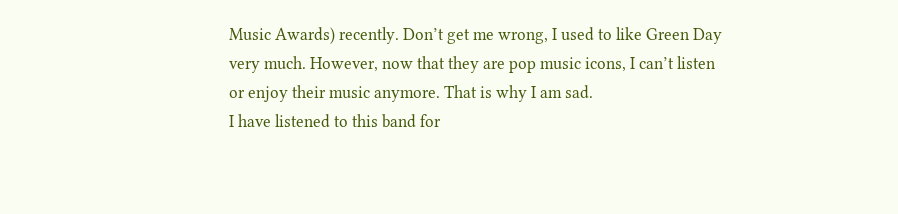Music Awards) recently. Don’t get me wrong, I used to like Green Day very much. However, now that they are pop music icons, I can’t listen or enjoy their music anymore. That is why I am sad.
I have listened to this band for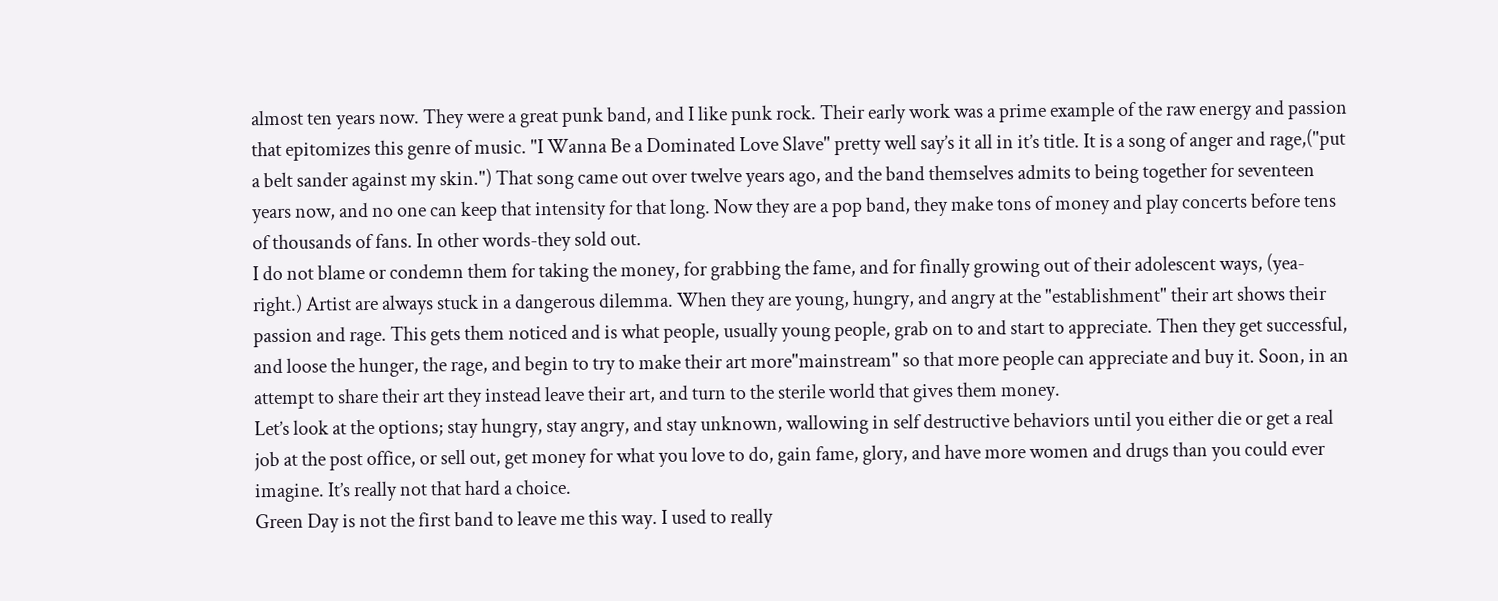almost ten years now. They were a great punk band, and I like punk rock. Their early work was a prime example of the raw energy and passion that epitomizes this genre of music. "I Wanna Be a Dominated Love Slave" pretty well say’s it all in it’s title. It is a song of anger and rage,("put a belt sander against my skin.") That song came out over twelve years ago, and the band themselves admits to being together for seventeen years now, and no one can keep that intensity for that long. Now they are a pop band, they make tons of money and play concerts before tens of thousands of fans. In other words-they sold out.
I do not blame or condemn them for taking the money, for grabbing the fame, and for finally growing out of their adolescent ways, (yea-right.) Artist are always stuck in a dangerous dilemma. When they are young, hungry, and angry at the "establishment" their art shows their passion and rage. This gets them noticed and is what people, usually young people, grab on to and start to appreciate. Then they get successful, and loose the hunger, the rage, and begin to try to make their art more"mainstream" so that more people can appreciate and buy it. Soon, in an attempt to share their art they instead leave their art, and turn to the sterile world that gives them money.
Let’s look at the options; stay hungry, stay angry, and stay unknown, wallowing in self destructive behaviors until you either die or get a real job at the post office, or sell out, get money for what you love to do, gain fame, glory, and have more women and drugs than you could ever imagine. It’s really not that hard a choice.
Green Day is not the first band to leave me this way. I used to really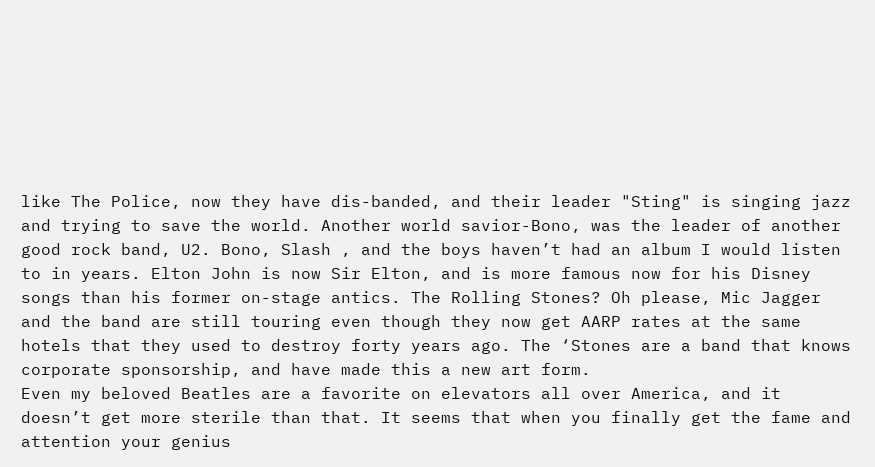like The Police, now they have dis-banded, and their leader "Sting" is singing jazz and trying to save the world. Another world savior-Bono, was the leader of another good rock band, U2. Bono, Slash , and the boys haven’t had an album I would listen to in years. Elton John is now Sir Elton, and is more famous now for his Disney songs than his former on-stage antics. The Rolling Stones? Oh please, Mic Jagger and the band are still touring even though they now get AARP rates at the same hotels that they used to destroy forty years ago. The ‘Stones are a band that knows corporate sponsorship, and have made this a new art form.
Even my beloved Beatles are a favorite on elevators all over America, and it doesn’t get more sterile than that. It seems that when you finally get the fame and attention your genius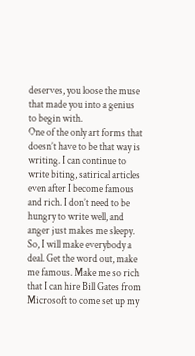deserves, you loose the muse that made you into a genius to begin with.
One of the only art forms that doesn’t have to be that way is writing. I can continue to write biting, satirical articles even after I become famous and rich. I don’t need to be hungry to write well, and anger just makes me sleepy. So, I will make everybody a deal. Get the word out, make me famous. Make me so rich that I can hire Bill Gates from Microsoft to come set up my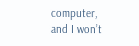computer, and I won’t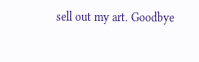sell out my art. Goodbye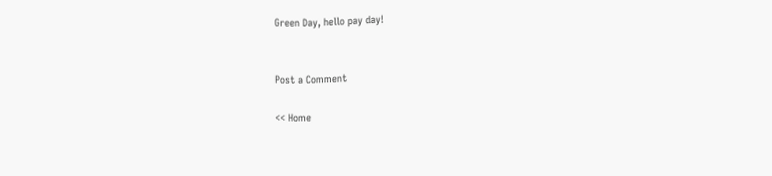Green Day, hello pay day!


Post a Comment

<< Home